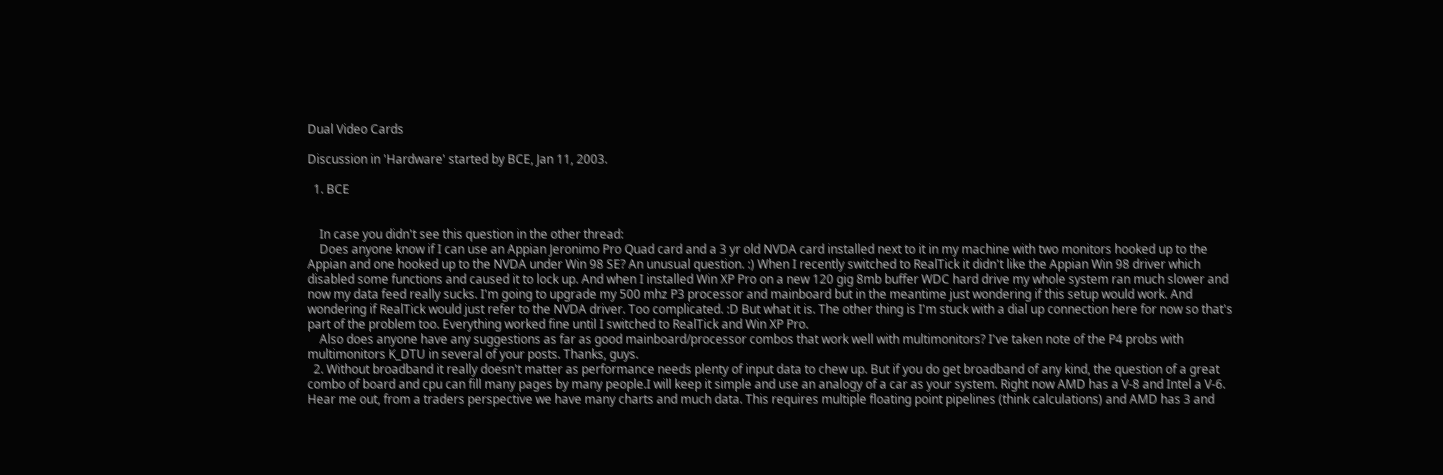Dual Video Cards

Discussion in 'Hardware' started by BCE, Jan 11, 2003.

  1. BCE


    In case you didn't see this question in the other thread:
    Does anyone know if I can use an Appian Jeronimo Pro Quad card and a 3 yr old NVDA card installed next to it in my machine with two monitors hooked up to the Appian and one hooked up to the NVDA under Win 98 SE? An unusual question. :) When I recently switched to RealTick it didn't like the Appian Win 98 driver which disabled some functions and caused it to lock up. And when I installed Win XP Pro on a new 120 gig 8mb buffer WDC hard drive my whole system ran much slower and now my data feed really sucks. I'm going to upgrade my 500 mhz P3 processor and mainboard but in the meantime just wondering if this setup would work. And wondering if RealTick would just refer to the NVDA driver. Too complicated. :D But what it is. The other thing is I'm stuck with a dial up connection here for now so that's part of the problem too. Everything worked fine until I switched to RealTick and Win XP Pro.
    Also does anyone have any suggestions as far as good mainboard/processor combos that work well with multimonitors? I've taken note of the P4 probs with multimonitors K_DTU in several of your posts. Thanks, guys.
  2. Without broadband it really doesn't matter as performance needs plenty of input data to chew up. But if you do get broadband of any kind, the question of a great combo of board and cpu can fill many pages by many people.I will keep it simple and use an analogy of a car as your system. Right now AMD has a V-8 and Intel a V-6. Hear me out, from a traders perspective we have many charts and much data. This requires multiple floating point pipelines (think calculations) and AMD has 3 and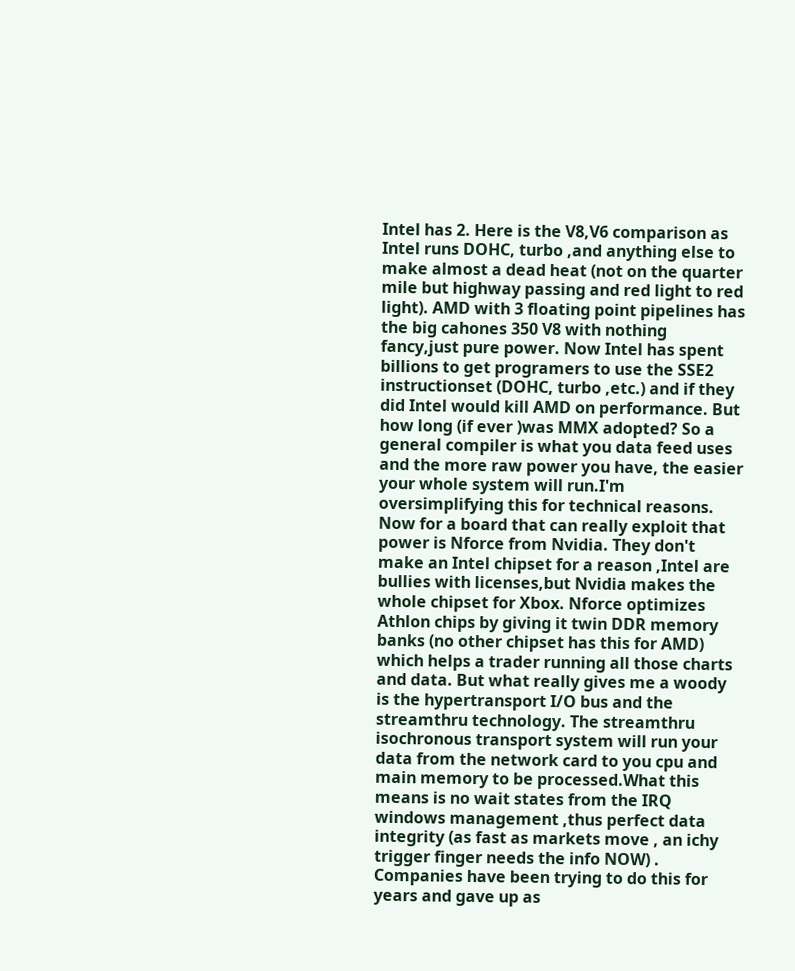Intel has 2. Here is the V8,V6 comparison as Intel runs DOHC, turbo ,and anything else to make almost a dead heat (not on the quarter mile but highway passing and red light to red light). AMD with 3 floating point pipelines has the big cahones 350 V8 with nothing fancy,just pure power. Now Intel has spent billions to get programers to use the SSE2 instructionset (DOHC, turbo ,etc.) and if they did Intel would kill AMD on performance. But how long (if ever )was MMX adopted? So a general compiler is what you data feed uses and the more raw power you have, the easier your whole system will run.I'm oversimplifying this for technical reasons. Now for a board that can really exploit that power is Nforce from Nvidia. They don't make an Intel chipset for a reason ,Intel are bullies with licenses,but Nvidia makes the whole chipset for Xbox. Nforce optimizes Athlon chips by giving it twin DDR memory banks (no other chipset has this for AMD) which helps a trader running all those charts and data. But what really gives me a woody is the hypertransport I/O bus and the streamthru technology. The streamthru isochronous transport system will run your data from the network card to you cpu and main memory to be processed.What this means is no wait states from the IRQ windows management ,thus perfect data integrity (as fast as markets move , an ichy trigger finger needs the info NOW) . Companies have been trying to do this for years and gave up as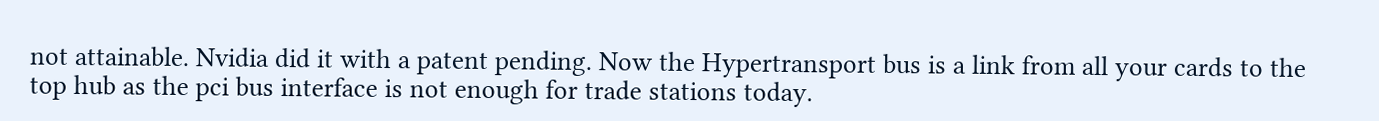not attainable. Nvidia did it with a patent pending. Now the Hypertransport bus is a link from all your cards to the top hub as the pci bus interface is not enough for trade stations today.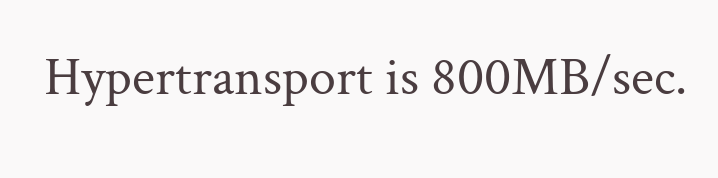Hypertransport is 800MB/sec.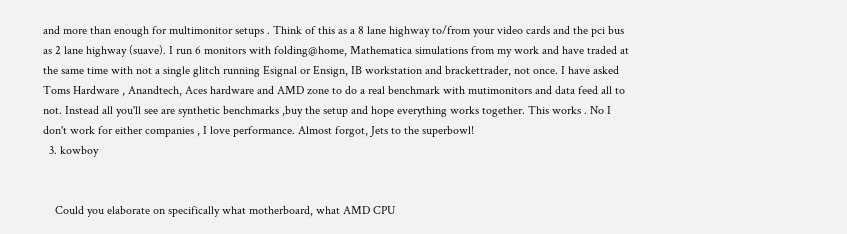and more than enough for multimonitor setups . Think of this as a 8 lane highway to/from your video cards and the pci bus as 2 lane highway (suave). I run 6 monitors with folding@home, Mathematica simulations from my work and have traded at the same time with not a single glitch running Esignal or Ensign, IB workstation and brackettrader, not once. I have asked Toms Hardware , Anandtech, Aces hardware and AMD zone to do a real benchmark with mutimonitors and data feed all to not. Instead all you'll see are synthetic benchmarks ,buy the setup and hope everything works together. This works . No I don't work for either companies , I love performance. Almost forgot, Jets to the superbowl!
  3. kowboy


    Could you elaborate on specifically what motherboard, what AMD CPU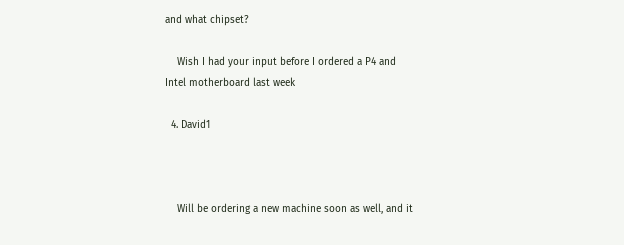and what chipset?

    Wish I had your input before I ordered a P4 and Intel motherboard last week

  4. David1



    Will be ordering a new machine soon as well, and it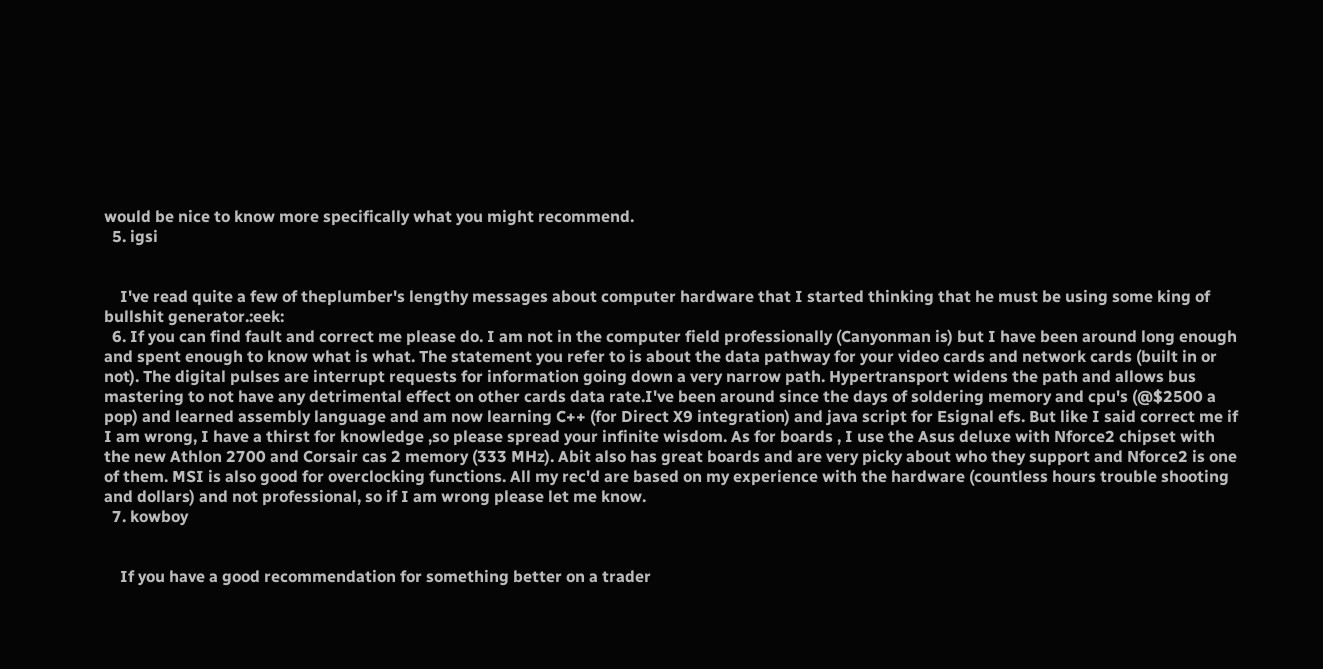would be nice to know more specifically what you might recommend.
  5. igsi


    I've read quite a few of theplumber's lengthy messages about computer hardware that I started thinking that he must be using some king of bullshit generator.:eek:
  6. If you can find fault and correct me please do. I am not in the computer field professionally (Canyonman is) but I have been around long enough and spent enough to know what is what. The statement you refer to is about the data pathway for your video cards and network cards (built in or not). The digital pulses are interrupt requests for information going down a very narrow path. Hypertransport widens the path and allows bus mastering to not have any detrimental effect on other cards data rate.I've been around since the days of soldering memory and cpu's (@$2500 a pop) and learned assembly language and am now learning C++ (for Direct X9 integration) and java script for Esignal efs. But like I said correct me if I am wrong, I have a thirst for knowledge ,so please spread your infinite wisdom. As for boards , I use the Asus deluxe with Nforce2 chipset with the new Athlon 2700 and Corsair cas 2 memory (333 MHz). Abit also has great boards and are very picky about who they support and Nforce2 is one of them. MSI is also good for overclocking functions. All my rec'd are based on my experience with the hardware (countless hours trouble shooting and dollars) and not professional, so if I am wrong please let me know.
  7. kowboy


    If you have a good recommendation for something better on a trader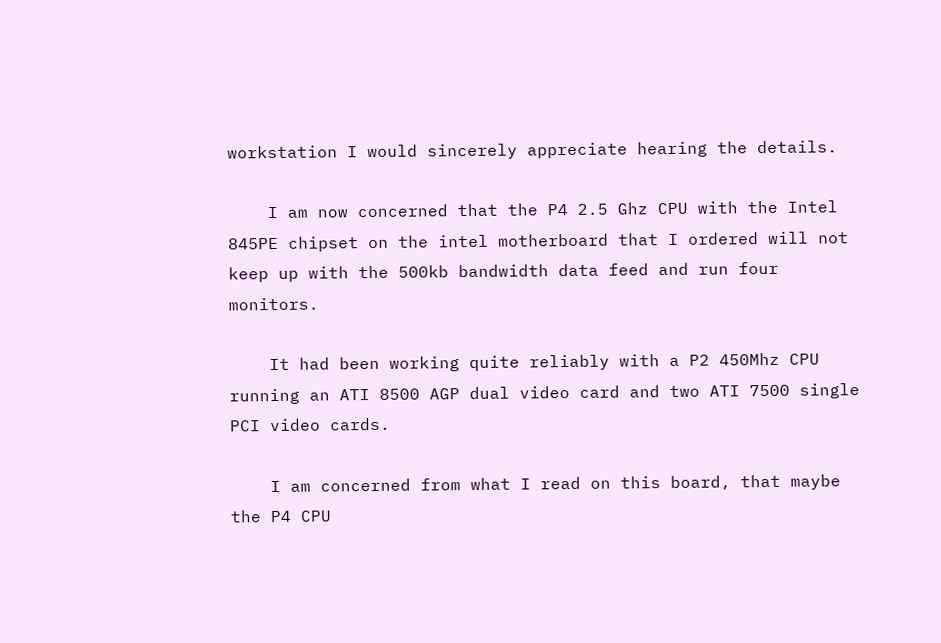workstation I would sincerely appreciate hearing the details.

    I am now concerned that the P4 2.5 Ghz CPU with the Intel 845PE chipset on the intel motherboard that I ordered will not keep up with the 500kb bandwidth data feed and run four monitors.

    It had been working quite reliably with a P2 450Mhz CPU running an ATI 8500 AGP dual video card and two ATI 7500 single PCI video cards.

    I am concerned from what I read on this board, that maybe the P4 CPU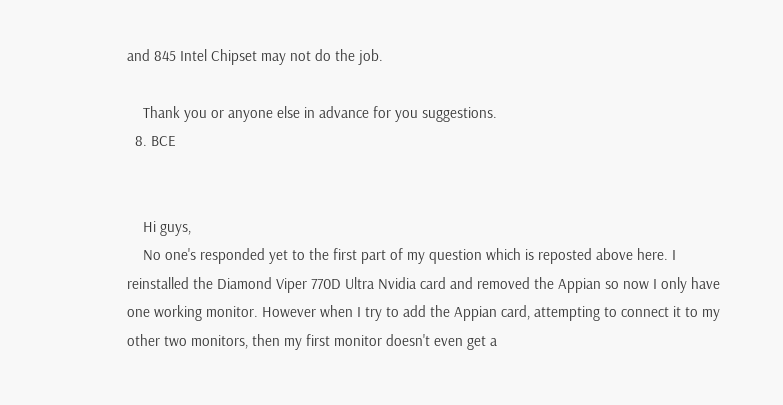and 845 Intel Chipset may not do the job.

    Thank you or anyone else in advance for you suggestions.
  8. BCE


    Hi guys,
    No one's responded yet to the first part of my question which is reposted above here. I reinstalled the Diamond Viper 770D Ultra Nvidia card and removed the Appian so now I only have one working monitor. However when I try to add the Appian card, attempting to connect it to my other two monitors, then my first monitor doesn't even get a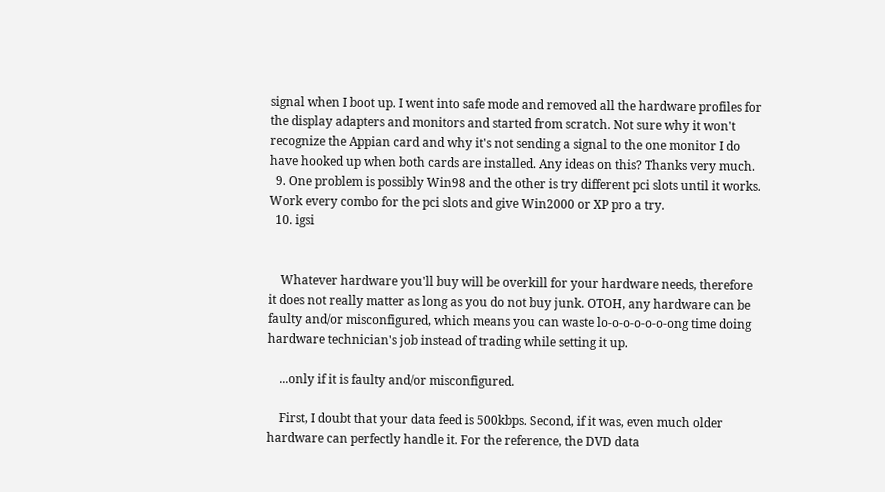signal when I boot up. I went into safe mode and removed all the hardware profiles for the display adapters and monitors and started from scratch. Not sure why it won't recognize the Appian card and why it's not sending a signal to the one monitor I do have hooked up when both cards are installed. Any ideas on this? Thanks very much.
  9. One problem is possibly Win98 and the other is try different pci slots until it works. Work every combo for the pci slots and give Win2000 or XP pro a try.
  10. igsi


    Whatever hardware you'll buy will be overkill for your hardware needs, therefore it does not really matter as long as you do not buy junk. OTOH, any hardware can be faulty and/or misconfigured, which means you can waste lo-o-o-o-o-o-ong time doing hardware technician's job instead of trading while setting it up.

    ...only if it is faulty and/or misconfigured.

    First, I doubt that your data feed is 500kbps. Second, if it was, even much older hardware can perfectly handle it. For the reference, the DVD data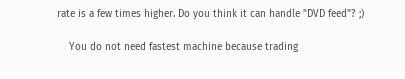rate is a few times higher. Do you think it can handle "DVD feed"? ;)

    You do not need fastest machine because trading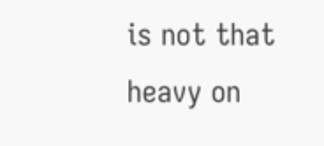is not that heavy on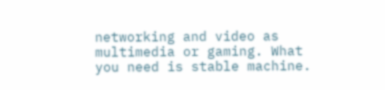networking and video as multimedia or gaming. What you need is stable machine.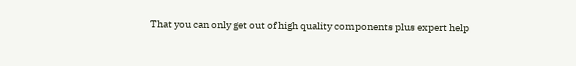That you can only get out of high quality components plus expert help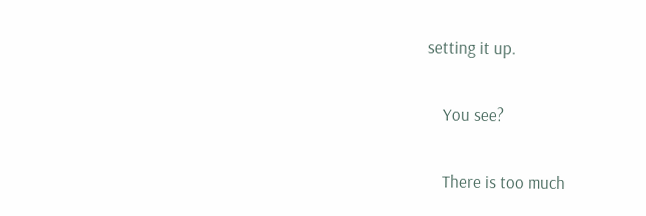setting it up.

    You see?

    There is too much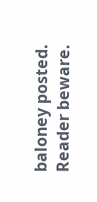baloney posted. Reader beware.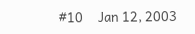#10     Jan 12, 2003